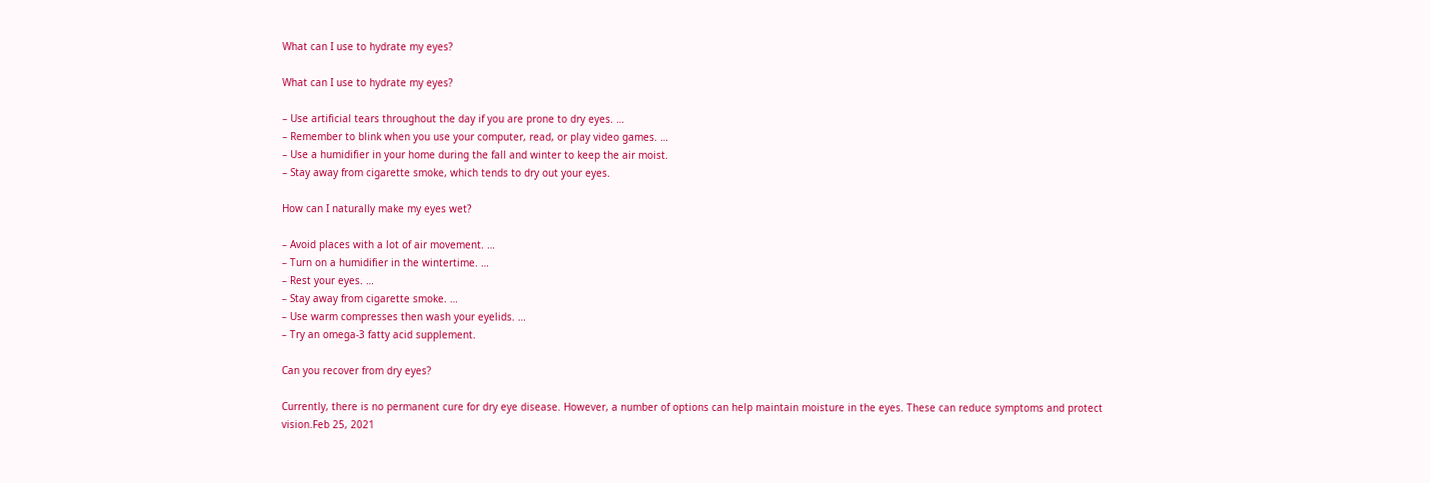What can I use to hydrate my eyes?

What can I use to hydrate my eyes?

– Use artificial tears throughout the day if you are prone to dry eyes. …
– Remember to blink when you use your computer, read, or play video games. …
– Use a humidifier in your home during the fall and winter to keep the air moist.
– Stay away from cigarette smoke, which tends to dry out your eyes.

How can I naturally make my eyes wet?

– Avoid places with a lot of air movement. …
– Turn on a humidifier in the wintertime. …
– Rest your eyes. …
– Stay away from cigarette smoke. …
– Use warm compresses then wash your eyelids. …
– Try an omega-3 fatty acid supplement.

Can you recover from dry eyes?

Currently, there is no permanent cure for dry eye disease. However, a number of options can help maintain moisture in the eyes. These can reduce symptoms and protect vision.Feb 25, 2021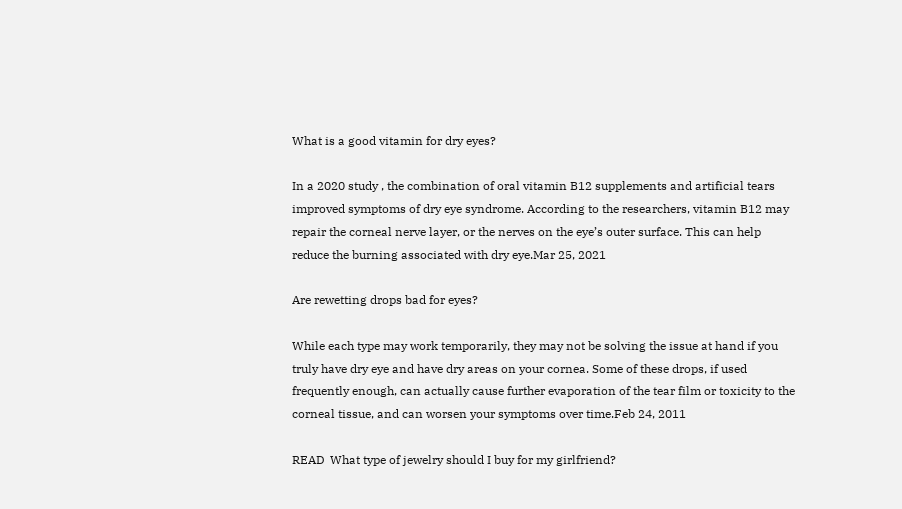What is a good vitamin for dry eyes?

In a 2020 study , the combination of oral vitamin B12 supplements and artificial tears improved symptoms of dry eye syndrome. According to the researchers, vitamin B12 may repair the corneal nerve layer, or the nerves on the eye’s outer surface. This can help reduce the burning associated with dry eye.Mar 25, 2021

Are rewetting drops bad for eyes?

While each type may work temporarily, they may not be solving the issue at hand if you truly have dry eye and have dry areas on your cornea. Some of these drops, if used frequently enough, can actually cause further evaporation of the tear film or toxicity to the corneal tissue, and can worsen your symptoms over time.Feb 24, 2011

READ  What type of jewelry should I buy for my girlfriend?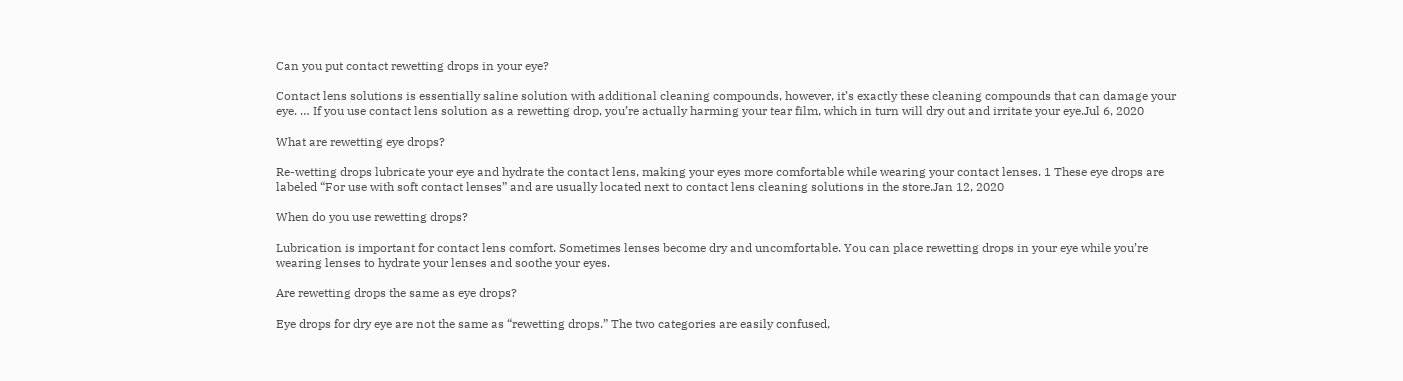Can you put contact rewetting drops in your eye?

Contact lens solutions is essentially saline solution with additional cleaning compounds, however, it’s exactly these cleaning compounds that can damage your eye. … If you use contact lens solution as a rewetting drop, you’re actually harming your tear film, which in turn will dry out and irritate your eye.Jul 6, 2020

What are rewetting eye drops?

Re-wetting drops lubricate your eye and hydrate the contact lens, making your eyes more comfortable while wearing your contact lenses. 1 These eye drops are labeled “For use with soft contact lenses” and are usually located next to contact lens cleaning solutions in the store.Jan 12, 2020

When do you use rewetting drops?

Lubrication is important for contact lens comfort. Sometimes lenses become dry and uncomfortable. You can place rewetting drops in your eye while you’re wearing lenses to hydrate your lenses and soothe your eyes.

Are rewetting drops the same as eye drops?

Eye drops for dry eye are not the same as “rewetting drops.” The two categories are easily confused,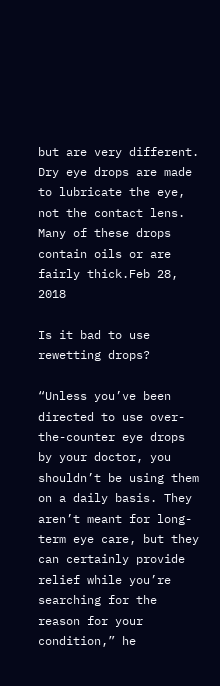but are very different. Dry eye drops are made to lubricate the eye, not the contact lens. Many of these drops contain oils or are fairly thick.Feb 28, 2018

Is it bad to use rewetting drops?

“Unless you’ve been directed to use over-the-counter eye drops by your doctor, you shouldn’t be using them on a daily basis. They aren’t meant for long-term eye care, but they can certainly provide relief while you’re searching for the reason for your condition,” he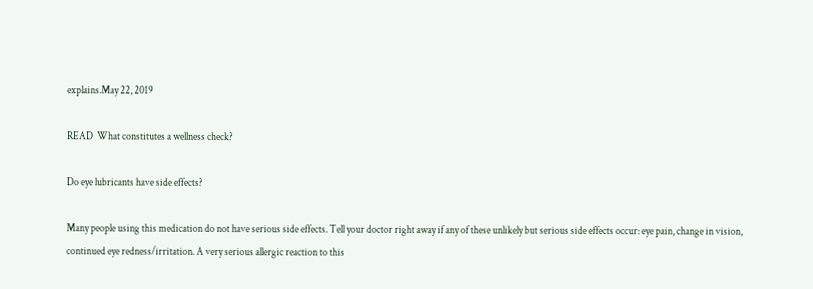explains.May 22, 2019

READ  What constitutes a wellness check?

Do eye lubricants have side effects?

Many people using this medication do not have serious side effects. Tell your doctor right away if any of these unlikely but serious side effects occur: eye pain, change in vision, continued eye redness/irritation. A very serious allergic reaction to this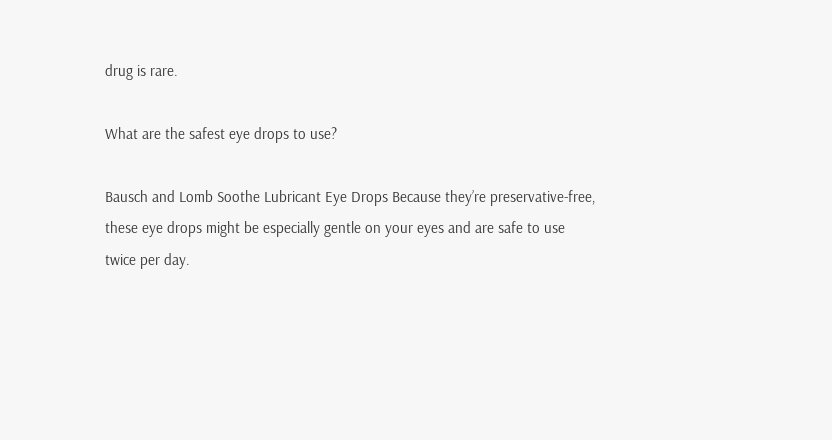drug is rare.

What are the safest eye drops to use?

Bausch and Lomb Soothe Lubricant Eye Drops Because they’re preservative-free, these eye drops might be especially gentle on your eyes and are safe to use twice per day.